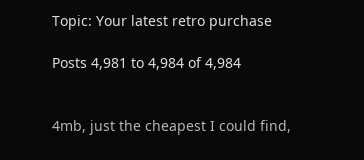Topic: Your latest retro purchase

Posts 4,981 to 4,984 of 4,984


4mb, just the cheapest I could find,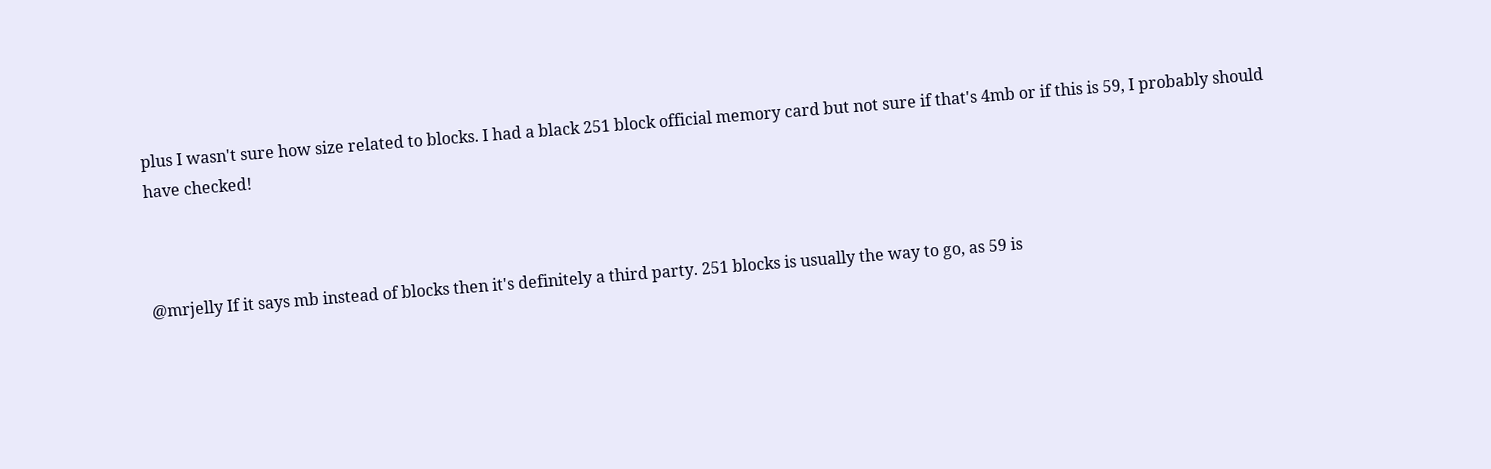plus I wasn't sure how size related to blocks. I had a black 251 block official memory card but not sure if that's 4mb or if this is 59, I probably should have checked!



@mrjelly If it says mb instead of blocks then it's definitely a third party. 251 blocks is usually the way to go, as 59 is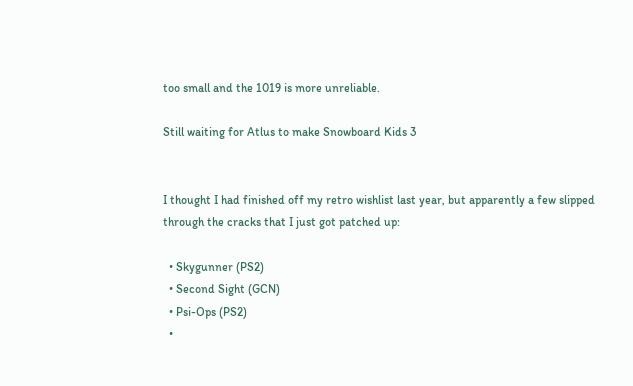too small and the 1019 is more unreliable.

Still waiting for Atlus to make Snowboard Kids 3


I thought I had finished off my retro wishlist last year, but apparently a few slipped through the cracks that I just got patched up:

  • Skygunner (PS2)
  • Second Sight (GCN)
  • Psi-Ops (PS2)
  •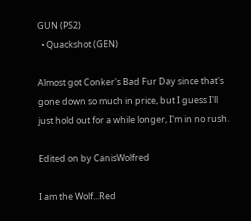GUN (PS2)
  • Quackshot (GEN)

Almost got Conker's Bad Fur Day since that's gone down so much in price, but I guess I'll just hold out for a while longer, I'm in no rush.

Edited on by CanisWolfred

I am the Wolf...Red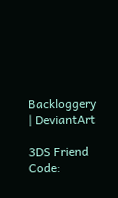Backloggery | DeviantArt

3DS Friend Code: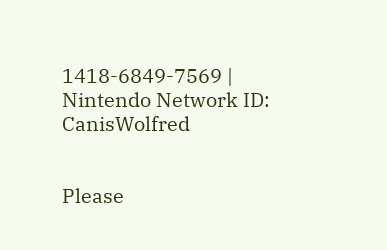1418-6849-7569 | Nintendo Network ID: CanisWolfred


Please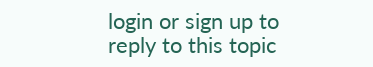login or sign up to reply to this topic